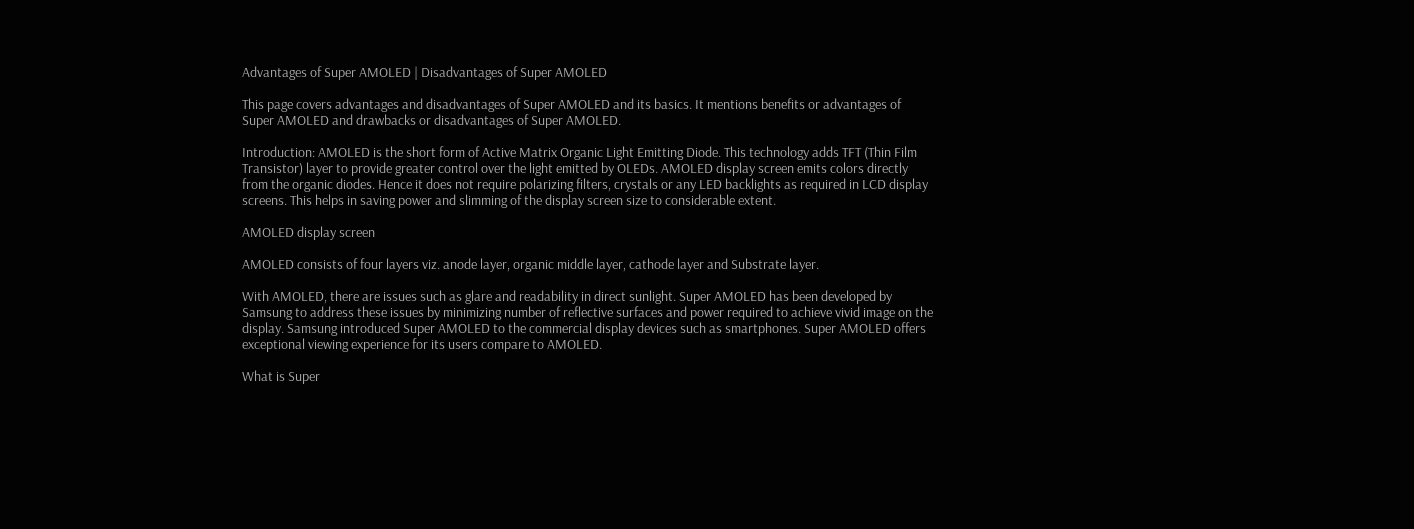Advantages of Super AMOLED | Disadvantages of Super AMOLED

This page covers advantages and disadvantages of Super AMOLED and its basics. It mentions benefits or advantages of Super AMOLED and drawbacks or disadvantages of Super AMOLED.

Introduction: AMOLED is the short form of Active Matrix Organic Light Emitting Diode. This technology adds TFT (Thin Film Transistor) layer to provide greater control over the light emitted by OLEDs. AMOLED display screen emits colors directly from the organic diodes. Hence it does not require polarizing filters, crystals or any LED backlights as required in LCD display screens. This helps in saving power and slimming of the display screen size to considerable extent.

AMOLED display screen

AMOLED consists of four layers viz. anode layer, organic middle layer, cathode layer and Substrate layer.

With AMOLED, there are issues such as glare and readability in direct sunlight. Super AMOLED has been developed by Samsung to address these issues by minimizing number of reflective surfaces and power required to achieve vivid image on the display. Samsung introduced Super AMOLED to the commercial display devices such as smartphones. Super AMOLED offers exceptional viewing experience for its users compare to AMOLED.

What is Super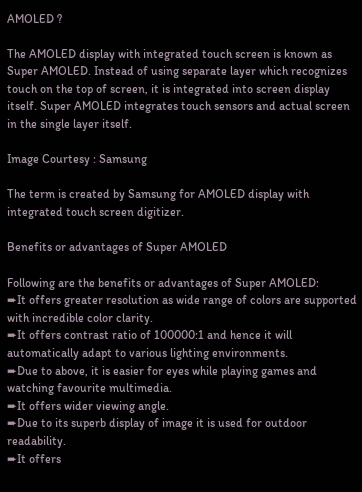AMOLED ?

The AMOLED display with integrated touch screen is known as Super AMOLED. Instead of using separate layer which recognizes touch on the top of screen, it is integrated into screen display itself. Super AMOLED integrates touch sensors and actual screen in the single layer itself.

Image Courtesy : Samsung

The term is created by Samsung for AMOLED display with integrated touch screen digitizer.

Benefits or advantages of Super AMOLED

Following are the benefits or advantages of Super AMOLED:
➨It offers greater resolution as wide range of colors are supported with incredible color clarity.
➨It offers contrast ratio of 100000:1 and hence it will automatically adapt to various lighting environments.
➨Due to above, it is easier for eyes while playing games and watching favourite multimedia.
➨It offers wider viewing angle.
➨Due to its superb display of image it is used for outdoor readability.
➨It offers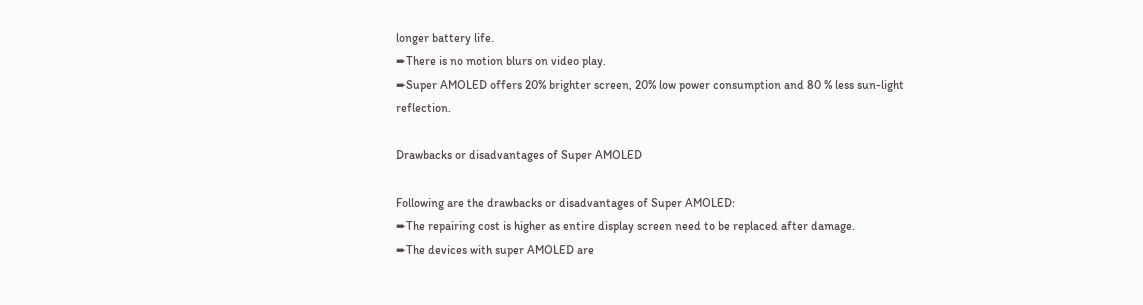longer battery life.
➨There is no motion blurs on video play.
➨Super AMOLED offers 20% brighter screen, 20% low power consumption and 80 % less sun-light reflection.

Drawbacks or disadvantages of Super AMOLED

Following are the drawbacks or disadvantages of Super AMOLED:
➨The repairing cost is higher as entire display screen need to be replaced after damage.
➨The devices with super AMOLED are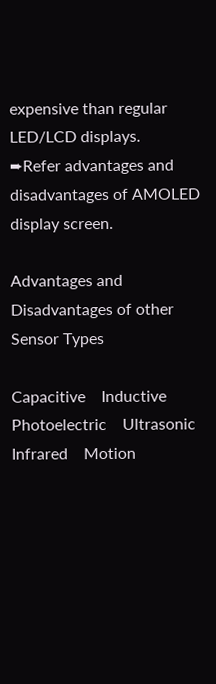expensive than regular LED/LCD displays.
➨Refer advantages and disadvantages of AMOLED display screen.

Advantages and Disadvantages of other Sensor Types

Capacitive    Inductive    Photoelectric    Ultrasonic    Infrared    Motion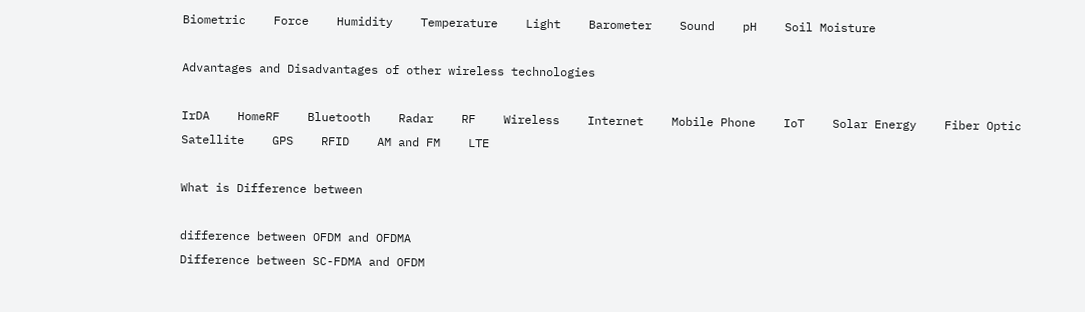Biometric    Force    Humidity    Temperature    Light    Barometer    Sound    pH    Soil Moisture

Advantages and Disadvantages of other wireless technologies

IrDA    HomeRF    Bluetooth    Radar    RF    Wireless    Internet    Mobile Phone    IoT    Solar Energy    Fiber Optic    Satellite    GPS    RFID    AM and FM    LTE

What is Difference between

difference between OFDM and OFDMA
Difference between SC-FDMA and OFDM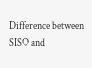Difference between SISO and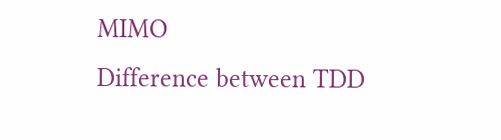MIMO
Difference between TDD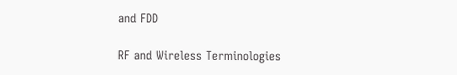and FDD

RF and Wireless Terminologies